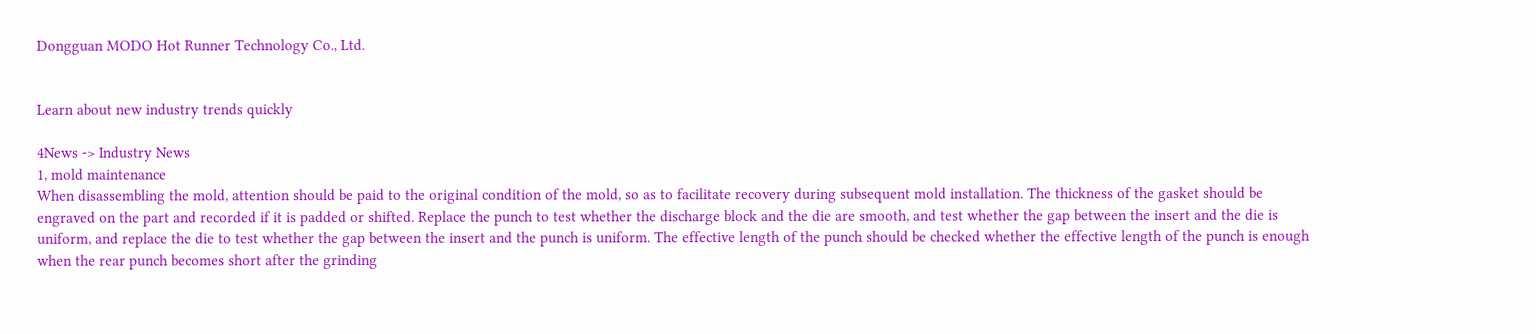Dongguan MODO Hot Runner Technology Co., Ltd.


Learn about new industry trends quickly

4News -> Industry News
1, mold maintenance
When disassembling the mold, attention should be paid to the original condition of the mold, so as to facilitate recovery during subsequent mold installation. The thickness of the gasket should be engraved on the part and recorded if it is padded or shifted. Replace the punch to test whether the discharge block and the die are smooth, and test whether the gap between the insert and the die is uniform, and replace the die to test whether the gap between the insert and the punch is uniform. The effective length of the punch should be checked whether the effective length of the punch is enough when the rear punch becomes short after the grinding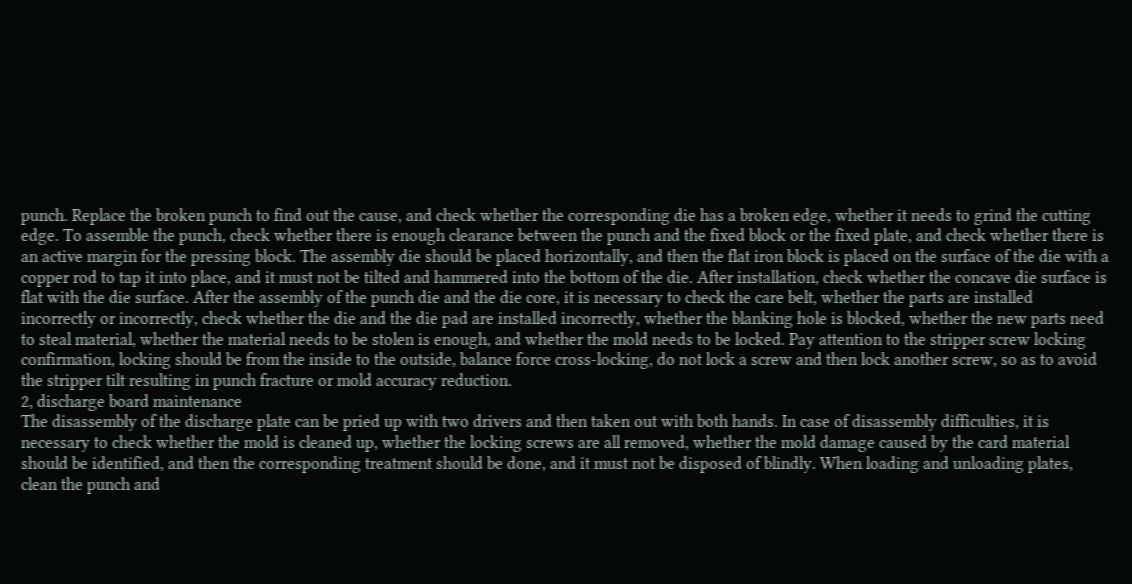punch. Replace the broken punch to find out the cause, and check whether the corresponding die has a broken edge, whether it needs to grind the cutting edge. To assemble the punch, check whether there is enough clearance between the punch and the fixed block or the fixed plate, and check whether there is an active margin for the pressing block. The assembly die should be placed horizontally, and then the flat iron block is placed on the surface of the die with a copper rod to tap it into place, and it must not be tilted and hammered into the bottom of the die. After installation, check whether the concave die surface is flat with the die surface. After the assembly of the punch die and the die core, it is necessary to check the care belt, whether the parts are installed incorrectly or incorrectly, check whether the die and the die pad are installed incorrectly, whether the blanking hole is blocked, whether the new parts need to steal material, whether the material needs to be stolen is enough, and whether the mold needs to be locked. Pay attention to the stripper screw locking confirmation, locking should be from the inside to the outside, balance force cross-locking, do not lock a screw and then lock another screw, so as to avoid the stripper tilt resulting in punch fracture or mold accuracy reduction.
2, discharge board maintenance
The disassembly of the discharge plate can be pried up with two drivers and then taken out with both hands. In case of disassembly difficulties, it is necessary to check whether the mold is cleaned up, whether the locking screws are all removed, whether the mold damage caused by the card material should be identified, and then the corresponding treatment should be done, and it must not be disposed of blindly. When loading and unloading plates, clean the punch and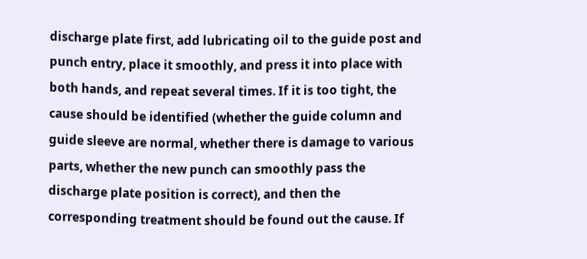discharge plate first, add lubricating oil to the guide post and punch entry, place it smoothly, and press it into place with both hands, and repeat several times. If it is too tight, the cause should be identified (whether the guide column and guide sleeve are normal, whether there is damage to various parts, whether the new punch can smoothly pass the discharge plate position is correct), and then the corresponding treatment should be found out the cause. If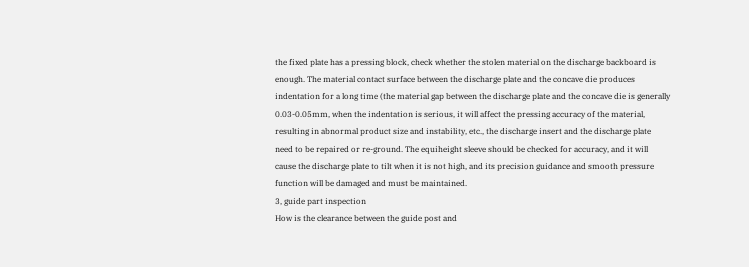the fixed plate has a pressing block, check whether the stolen material on the discharge backboard is enough. The material contact surface between the discharge plate and the concave die produces indentation for a long time (the material gap between the discharge plate and the concave die is generally 0.03-0.05mm, when the indentation is serious, it will affect the pressing accuracy of the material, resulting in abnormal product size and instability, etc., the discharge insert and the discharge plate need to be repaired or re-ground. The equiheight sleeve should be checked for accuracy, and it will cause the discharge plate to tilt when it is not high, and its precision guidance and smooth pressure function will be damaged and must be maintained.
3, guide part inspection
How is the clearance between the guide post and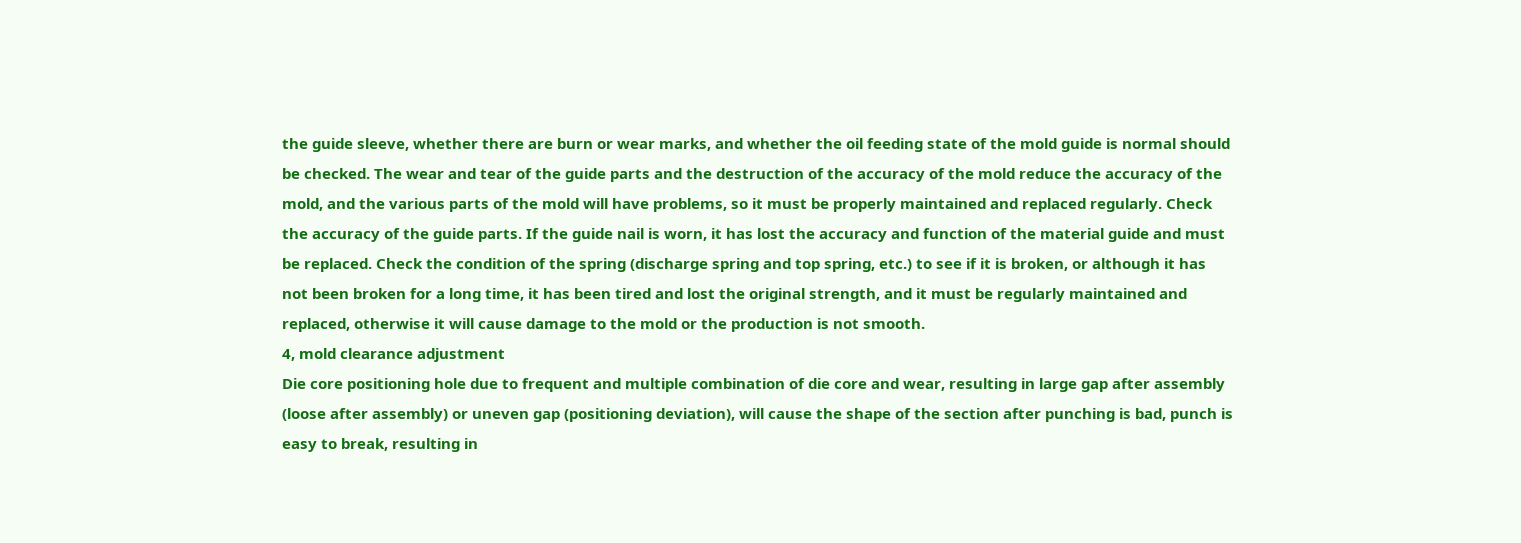the guide sleeve, whether there are burn or wear marks, and whether the oil feeding state of the mold guide is normal should be checked. The wear and tear of the guide parts and the destruction of the accuracy of the mold reduce the accuracy of the mold, and the various parts of the mold will have problems, so it must be properly maintained and replaced regularly. Check the accuracy of the guide parts. If the guide nail is worn, it has lost the accuracy and function of the material guide and must be replaced. Check the condition of the spring (discharge spring and top spring, etc.) to see if it is broken, or although it has not been broken for a long time, it has been tired and lost the original strength, and it must be regularly maintained and replaced, otherwise it will cause damage to the mold or the production is not smooth.
4, mold clearance adjustment
Die core positioning hole due to frequent and multiple combination of die core and wear, resulting in large gap after assembly (loose after assembly) or uneven gap (positioning deviation), will cause the shape of the section after punching is bad, punch is easy to break, resulting in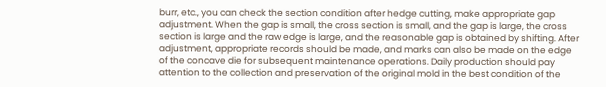burr, etc., you can check the section condition after hedge cutting, make appropriate gap adjustment. When the gap is small, the cross section is small, and the gap is large, the cross section is large and the raw edge is large, and the reasonable gap is obtained by shifting. After adjustment, appropriate records should be made, and marks can also be made on the edge of the concave die for subsequent maintenance operations. Daily production should pay attention to the collection and preservation of the original mold in the best condition of the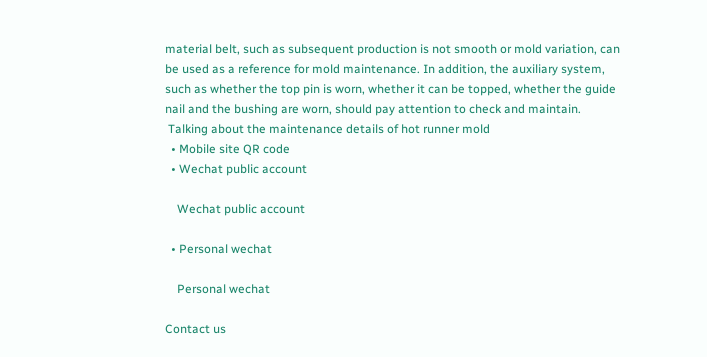material belt, such as subsequent production is not smooth or mold variation, can be used as a reference for mold maintenance. In addition, the auxiliary system, such as whether the top pin is worn, whether it can be topped, whether the guide nail and the bushing are worn, should pay attention to check and maintain.
 Talking about the maintenance details of hot runner mold
  • Mobile site QR code
  • Wechat public account

    Wechat public account

  • Personal wechat

    Personal wechat

Contact us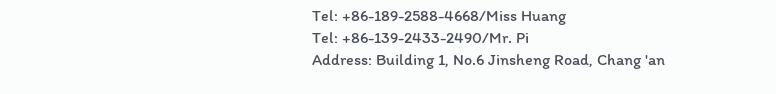Tel: +86-189-2588-4668/Miss Huang
Tel: +86-139-2433-2490/Mr. Pi
Address: Building 1, No.6 Jinsheng Road, Chang 'an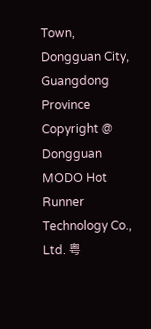Town,
Dongguan City, Guangdong Province
Copyright @ Dongguan MODO Hot Runner Technology Co., Ltd. 粤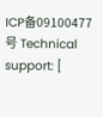ICP备09100477号 Technical support: [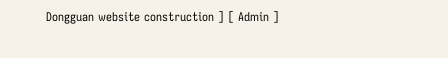Dongguan website construction ] [ Admin ]